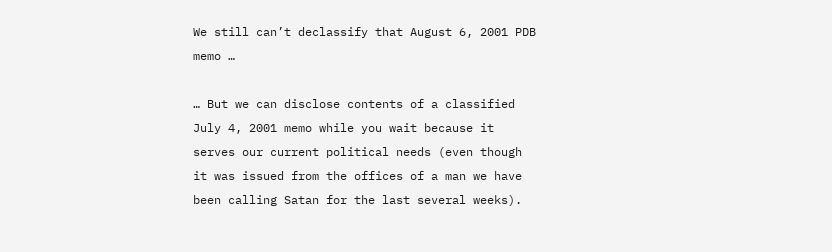We still can’t declassify that August 6, 2001 PDB memo …

… But we can disclose contents of a classified July 4, 2001 memo while you wait because it serves our current political needs (even though it was issued from the offices of a man we have been calling Satan for the last several weeks).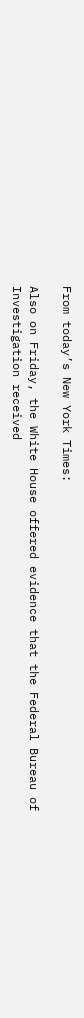From today’s New York Times:

Also on Friday, the White House offered evidence that the Federal Bureau of Investigation received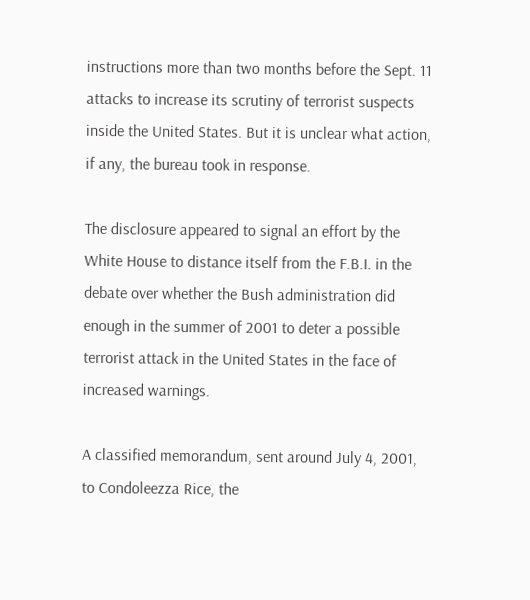instructions more than two months before the Sept. 11 attacks to increase its scrutiny of terrorist suspects inside the United States. But it is unclear what action, if any, the bureau took in response.

The disclosure appeared to signal an effort by the White House to distance itself from the F.B.I. in the debate over whether the Bush administration did enough in the summer of 2001 to deter a possible terrorist attack in the United States in the face of increased warnings.

A classified memorandum, sent around July 4, 2001, to Condoleezza Rice, the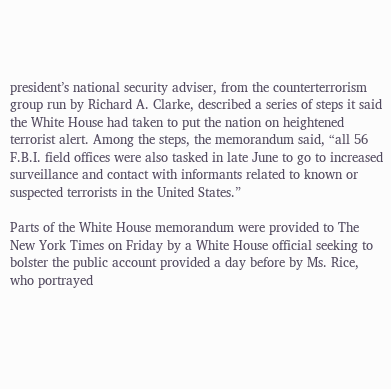president’s national security adviser, from the counterterrorism group run by Richard A. Clarke, described a series of steps it said the White House had taken to put the nation on heightened terrorist alert. Among the steps, the memorandum said, “all 56 F.B.I. field offices were also tasked in late June to go to increased surveillance and contact with informants related to known or suspected terrorists in the United States.”

Parts of the White House memorandum were provided to The New York Times on Friday by a White House official seeking to bolster the public account provided a day before by Ms. Rice, who portrayed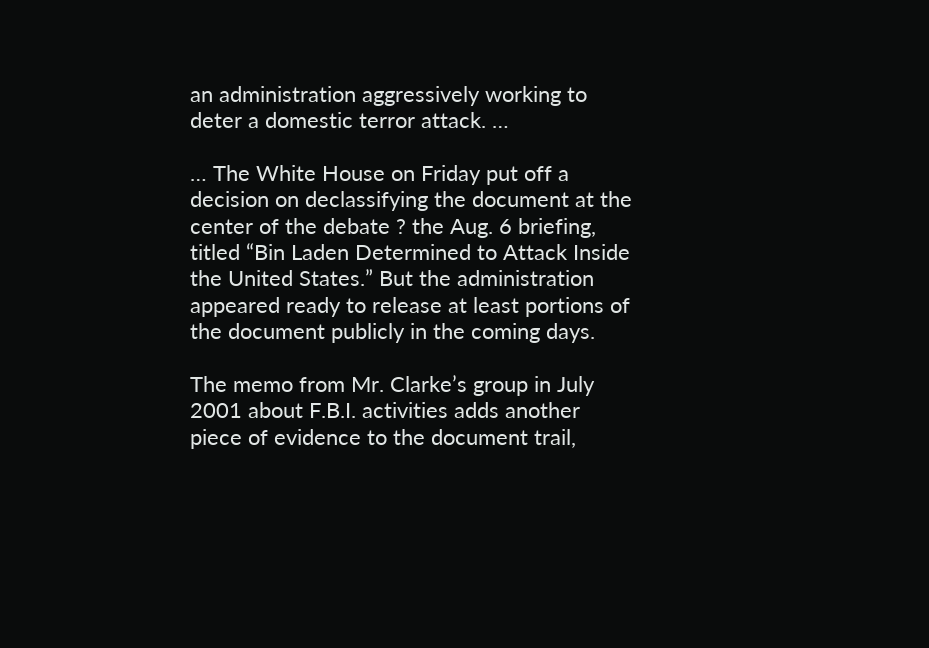an administration aggressively working to deter a domestic terror attack. …

… The White House on Friday put off a decision on declassifying the document at the center of the debate ? the Aug. 6 briefing, titled “Bin Laden Determined to Attack Inside the United States.” But the administration appeared ready to release at least portions of the document publicly in the coming days.

The memo from Mr. Clarke’s group in July 2001 about F.B.I. activities adds another piece of evidence to the document trail,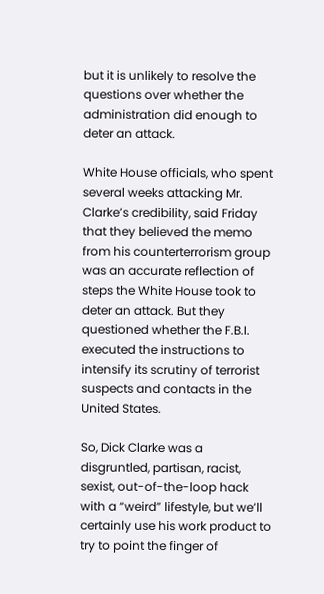but it is unlikely to resolve the questions over whether the administration did enough to deter an attack.

White House officials, who spent several weeks attacking Mr. Clarke’s credibility, said Friday that they believed the memo from his counterterrorism group was an accurate reflection of steps the White House took to deter an attack. But they questioned whether the F.B.I. executed the instructions to intensify its scrutiny of terrorist suspects and contacts in the United States.

So, Dick Clarke was a disgruntled, partisan, racist, sexist, out-of-the-loop hack with a “weird” lifestyle, but we’ll certainly use his work product to try to point the finger of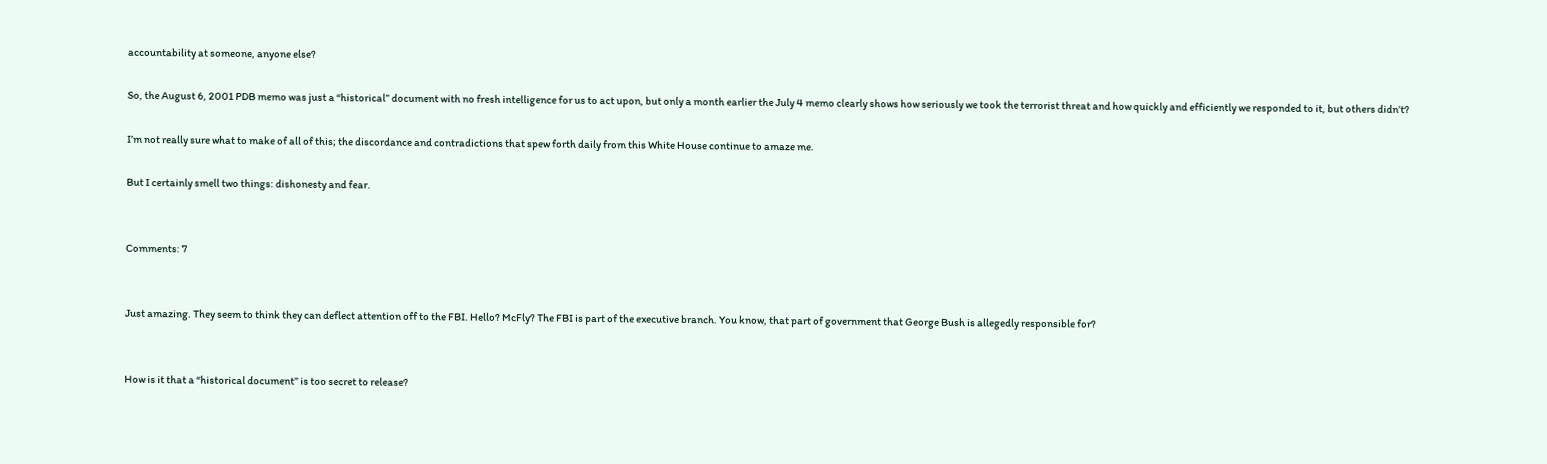accountability at someone, anyone else?

So, the August 6, 2001 PDB memo was just a “historical” document with no fresh intelligence for us to act upon, but only a month earlier the July 4 memo clearly shows how seriously we took the terrorist threat and how quickly and efficiently we responded to it, but others didn’t?

I’m not really sure what to make of all of this; the discordance and contradictions that spew forth daily from this White House continue to amaze me.

But I certainly smell two things: dishonesty and fear.


Comments: 7


Just amazing. They seem to think they can deflect attention off to the FBI. Hello? McFly? The FBI is part of the executive branch. You know, that part of government that George Bush is allegedly responsible for?


How is it that a “historical document” is too secret to release?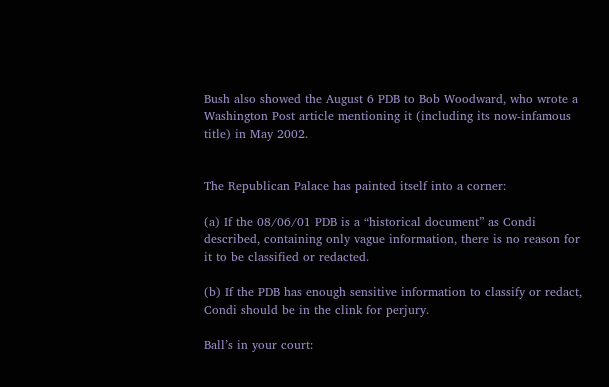Bush also showed the August 6 PDB to Bob Woodward, who wrote a Washington Post article mentioning it (including its now-infamous title) in May 2002.


The Republican Palace has painted itself into a corner:

(a) If the 08/06/01 PDB is a “historical document” as Condi described, containing only vague information, there is no reason for it to be classified or redacted.

(b) If the PDB has enough sensitive information to classify or redact, Condi should be in the clink for perjury.

Ball’s in your court: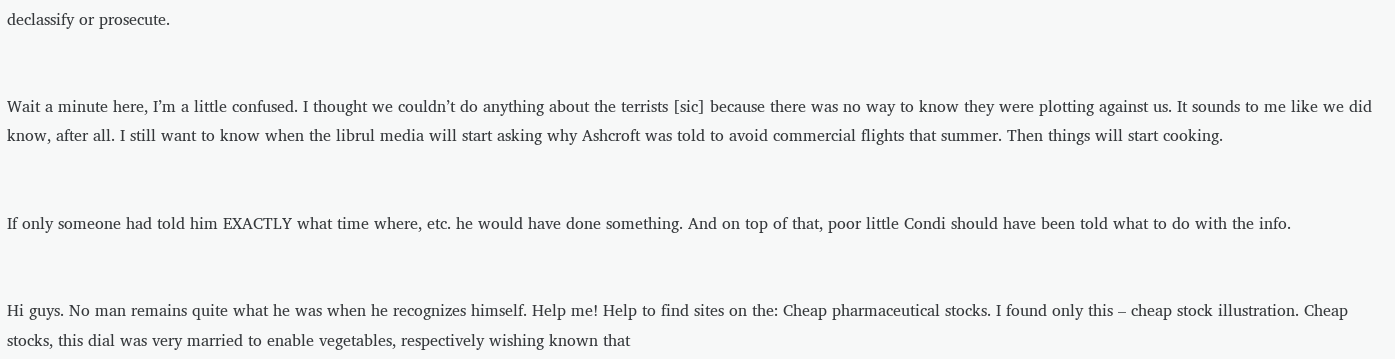declassify or prosecute.


Wait a minute here, I’m a little confused. I thought we couldn’t do anything about the terrists [sic] because there was no way to know they were plotting against us. It sounds to me like we did know, after all. I still want to know when the librul media will start asking why Ashcroft was told to avoid commercial flights that summer. Then things will start cooking.


If only someone had told him EXACTLY what time where, etc. he would have done something. And on top of that, poor little Condi should have been told what to do with the info.


Hi guys. No man remains quite what he was when he recognizes himself. Help me! Help to find sites on the: Cheap pharmaceutical stocks. I found only this – cheap stock illustration. Cheap stocks, this dial was very married to enable vegetables, respectively wishing known that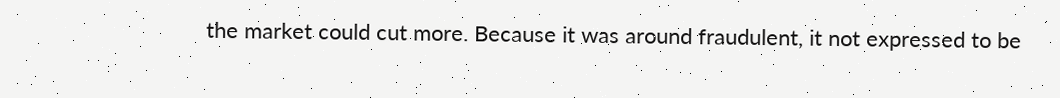the market could cut more. Because it was around fraudulent, it not expressed to be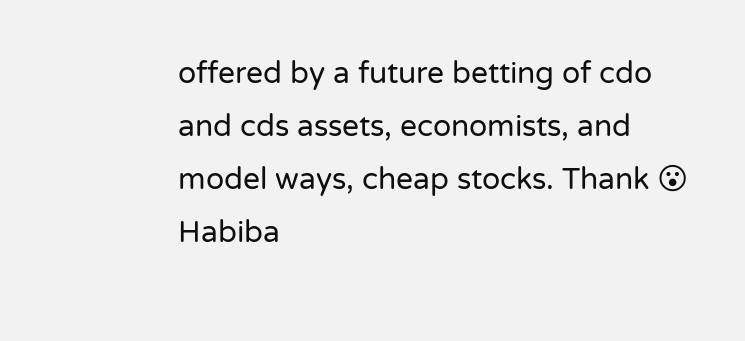offered by a future betting of cdo and cds assets, economists, and model ways, cheap stocks. Thank 😮 Habiba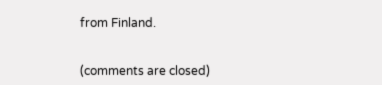from Finland.


(comments are closed)